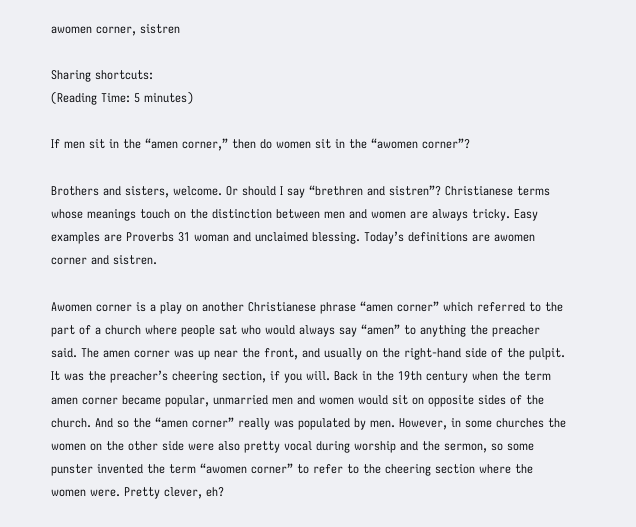awomen corner, sistren

Sharing shortcuts:
(Reading Time: 5 minutes)

If men sit in the “amen corner,” then do women sit in the “awomen corner”?

Brothers and sisters, welcome. Or should I say “brethren and sistren”? Christianese terms whose meanings touch on the distinction between men and women are always tricky. Easy examples are Proverbs 31 woman and unclaimed blessing. Today’s definitions are awomen corner and sistren.

Awomen corner is a play on another Christianese phrase “amen corner” which referred to the part of a church where people sat who would always say “amen” to anything the preacher said. The amen corner was up near the front, and usually on the right-hand side of the pulpit. It was the preacher’s cheering section, if you will. Back in the 19th century when the term amen corner became popular, unmarried men and women would sit on opposite sides of the church. And so the “amen corner” really was populated by men. However, in some churches the women on the other side were also pretty vocal during worship and the sermon, so some punster invented the term “awomen corner” to refer to the cheering section where the women were. Pretty clever, eh?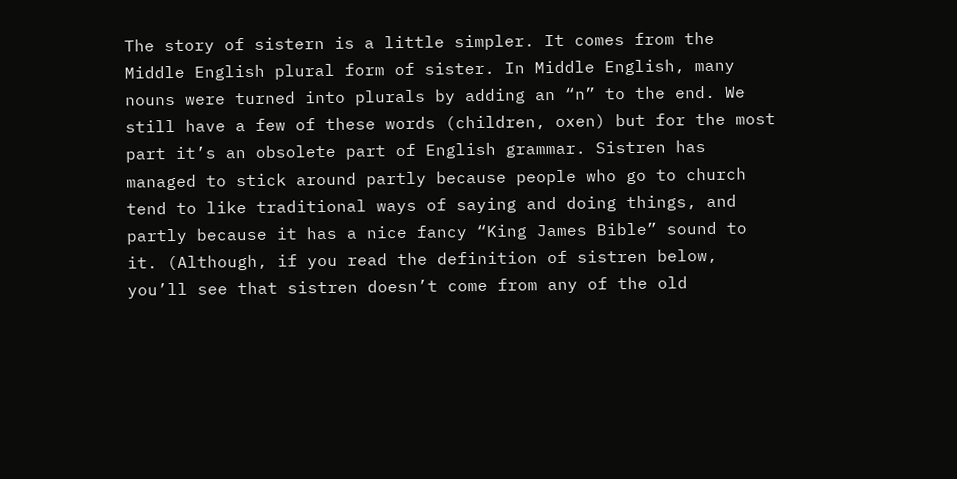The story of sistern is a little simpler. It comes from the Middle English plural form of sister. In Middle English, many nouns were turned into plurals by adding an “n” to the end. We still have a few of these words (children, oxen) but for the most part it’s an obsolete part of English grammar. Sistren has managed to stick around partly because people who go to church tend to like traditional ways of saying and doing things, and partly because it has a nice fancy “King James Bible” sound to it. (Although, if you read the definition of sistren below, you’ll see that sistren doesn’t come from any of the old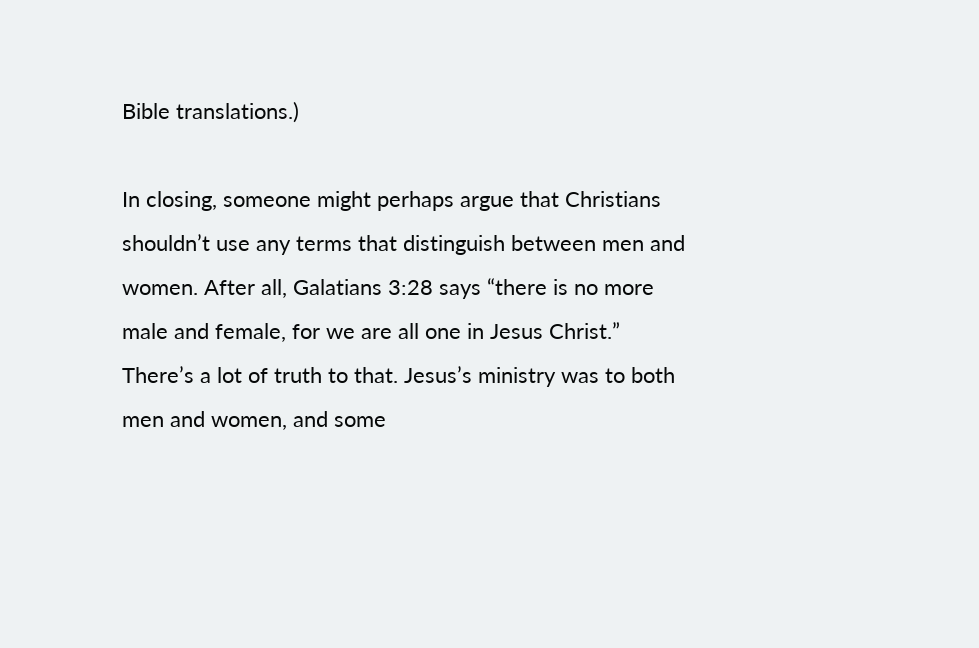Bible translations.)

In closing, someone might perhaps argue that Christians shouldn’t use any terms that distinguish between men and women. After all, Galatians 3:28 says “there is no more male and female, for we are all one in Jesus Christ.” There’s a lot of truth to that. Jesus’s ministry was to both men and women, and some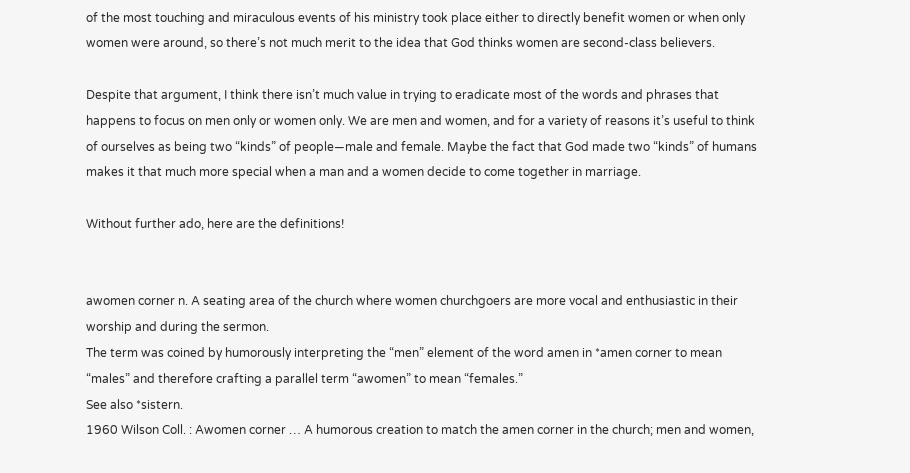of the most touching and miraculous events of his ministry took place either to directly benefit women or when only women were around, so there’s not much merit to the idea that God thinks women are second-class believers.

Despite that argument, I think there isn’t much value in trying to eradicate most of the words and phrases that happens to focus on men only or women only. We are men and women, and for a variety of reasons it’s useful to think of ourselves as being two “kinds” of people—male and female. Maybe the fact that God made two “kinds” of humans makes it that much more special when a man and a women decide to come together in marriage.

Without further ado, here are the definitions!


awomen corner n. A seating area of the church where women churchgoers are more vocal and enthusiastic in their worship and during the sermon.
The term was coined by humorously interpreting the “men” element of the word amen in *amen corner to mean “males” and therefore crafting a parallel term “awomen” to mean “females.”
See also *sistern.
1960 Wilson Coll. : Awomen corner … A humorous creation to match the amen corner in the church; men and women,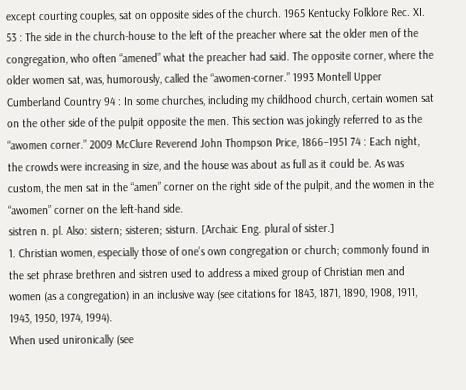except courting couples, sat on opposite sides of the church. 1965 Kentucky Folklore Rec. XI. 53 : The side in the church-house to the left of the preacher where sat the older men of the congregation, who often “amened” what the preacher had said. The opposite corner, where the older women sat, was, humorously, called the “awomen-corner.” 1993 Montell Upper Cumberland Country 94 : In some churches, including my childhood church, certain women sat on the other side of the pulpit opposite the men. This section was jokingly referred to as the “awomen corner.” 2009 McClure Reverend John Thompson Price, 1866–1951 74 : Each night, the crowds were increasing in size, and the house was about as full as it could be. As was custom, the men sat in the “amen” corner on the right side of the pulpit, and the women in the “awomen” corner on the left-hand side.
sistren n. pl. Also: sistern; sisteren; sisturn. [Archaic Eng. plural of sister.]
1. Christian women, especially those of one’s own congregation or church; commonly found in the set phrase brethren and sistren used to address a mixed group of Christian men and women (as a congregation) in an inclusive way (see citations for 1843, 1871, 1890, 1908, 1911, 1943, 1950, 1974, 1994).
When used unironically (see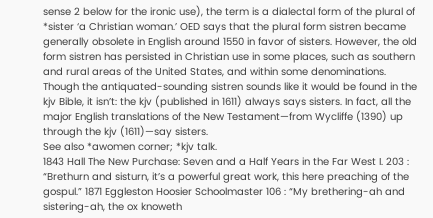sense 2 below for the ironic use), the term is a dialectal form of the plural of *sister ‘a Christian woman.’ OED says that the plural form sistren became generally obsolete in English around 1550 in favor of sisters. However, the old form sistren has persisted in Christian use in some places, such as southern and rural areas of the United States, and within some denominations.
Though the antiquated-sounding sistren sounds like it would be found in the kjv Bible, it isn’t: the kjv (published in 1611) always says sisters. In fact, all the major English translations of the New Testament—from Wycliffe (1390) up through the kjv (1611)—say sisters.
See also *awomen corner; *kjv talk.
1843 Hall The New Purchase: Seven and a Half Years in the Far West I. 203 : “Brethurn and sisturn, it’s a powerful great work, this here preaching of the gospul.” 1871 Eggleston Hoosier Schoolmaster 106 : “My brethering-ah and sistering-ah, the ox knoweth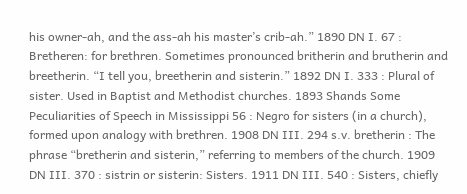his owner-ah, and the ass-ah his master’s crib-ah.” 1890 DN I. 67 : Bretheren: for brethren. Sometimes pronounced britherin and brutherin and breetherin. “I tell you, breetherin and sisterin.” 1892 DN I. 333 : Plural of sister. Used in Baptist and Methodist churches. 1893 Shands Some Peculiarities of Speech in Mississippi 56 : Negro for sisters (in a church), formed upon analogy with brethren. 1908 DN III. 294 s.v. bretherin : The phrase “bretherin and sisterin,” referring to members of the church. 1909 DN III. 370 : sistrin or sisterin: Sisters. 1911 DN III. 540 : Sisters, chiefly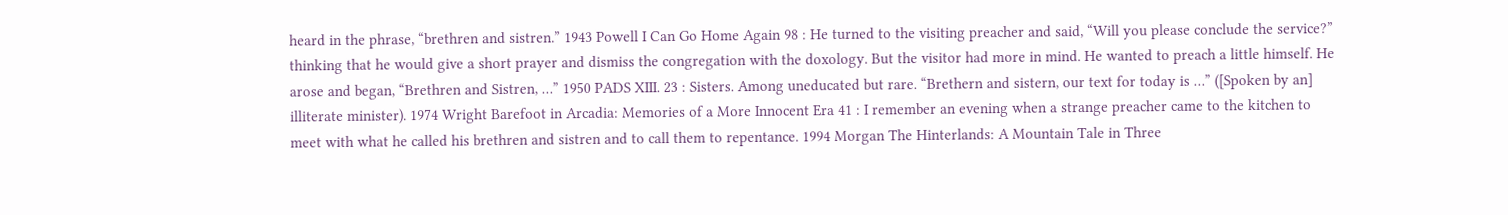heard in the phrase, “brethren and sistren.” 1943 Powell I Can Go Home Again 98 : He turned to the visiting preacher and said, “Will you please conclude the service?” thinking that he would give a short prayer and dismiss the congregation with the doxology. But the visitor had more in mind. He wanted to preach a little himself. He arose and began, “Brethren and Sistren, …” 1950 PADS XIII. 23 : Sisters. Among uneducated but rare. “Brethern and sistern, our text for today is …” ([Spoken by an] illiterate minister). 1974 Wright Barefoot in Arcadia: Memories of a More Innocent Era 41 : I remember an evening when a strange preacher came to the kitchen to meet with what he called his brethren and sistren and to call them to repentance. 1994 Morgan The Hinterlands: A Mountain Tale in Three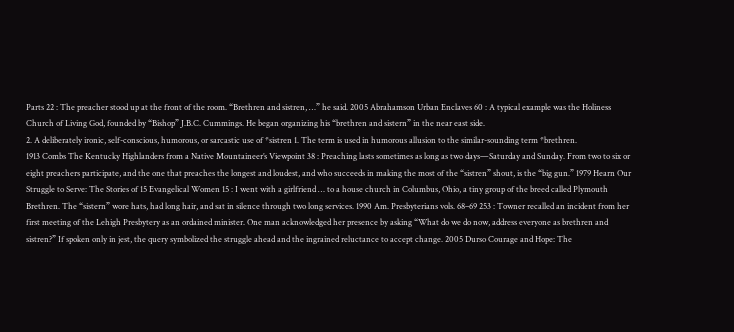Parts 22 : The preacher stood up at the front of the room. “Brethren and sistren, …” he said. 2005 Abrahamson Urban Enclaves 60 : A typical example was the Holiness Church of Living God, founded by “Bishop” J.B.C. Cummings. He began organizing his “brethren and sistern” in the near east side.
2. A deliberately ironic, self-conscious, humorous, or sarcastic use of *sistren 1. The term is used in humorous allusion to the similar-sounding term *brethren.
1913 Combs The Kentucky Highlanders from a Native Mountaineer’s Viewpoint 38 : Preaching lasts sometimes as long as two days—Saturday and Sunday. From two to six or eight preachers participate, and the one that preaches the longest and loudest, and who succeeds in making the most of the “sistren” shout, is the “big gun.” 1979 Hearn Our Struggle to Serve: The Stories of 15 Evangelical Women 15 : I went with a girlfriend … to a house church in Columbus, Ohio, a tiny group of the breed called Plymouth Brethren. The “sistern” wore hats, had long hair, and sat in silence through two long services. 1990 Am. Presbyterians vols. 68–69 253 : Towner recalled an incident from her first meeting of the Lehigh Presbytery as an ordained minister. One man acknowledged her presence by asking “What do we do now, address everyone as brethren and sistren?” If spoken only in jest, the query symbolized the struggle ahead and the ingrained reluctance to accept change. 2005 Durso Courage and Hope: The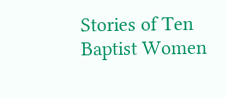Stories of Ten Baptist Women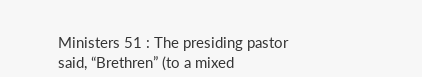Ministers 51 : The presiding pastor said, “Brethren” (to a mixed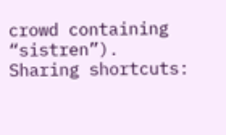crowd containing “sistren”).
Sharing shortcuts: